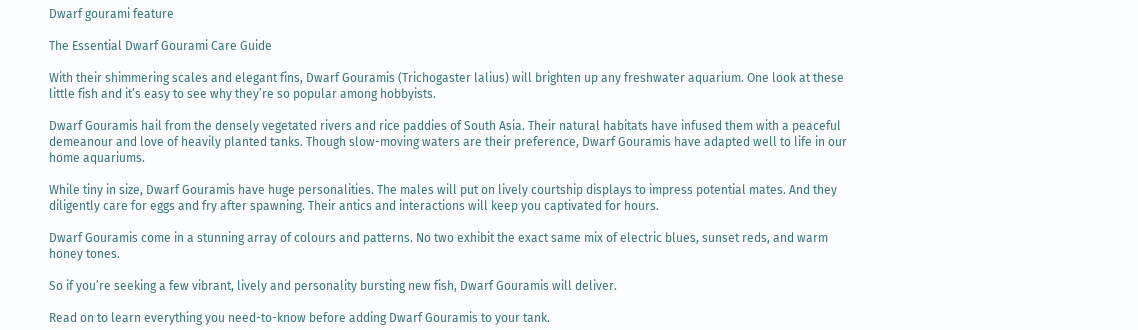Dwarf gourami feature

The Essential Dwarf Gourami Care Guide

With their shimmering scales and elegant fins, Dwarf Gouramis (Trichogaster lalius) will brighten up any freshwater aquarium. One look at these little fish and it’s easy to see why they’re so popular among hobbyists.

Dwarf Gouramis hail from the densely vegetated rivers and rice paddies of South Asia. Their natural habitats have infused them with a peaceful demeanour and love of heavily planted tanks. Though slow-moving waters are their preference, Dwarf Gouramis have adapted well to life in our home aquariums.

While tiny in size, Dwarf Gouramis have huge personalities. The males will put on lively courtship displays to impress potential mates. And they diligently care for eggs and fry after spawning. Their antics and interactions will keep you captivated for hours.

Dwarf Gouramis come in a stunning array of colours and patterns. No two exhibit the exact same mix of electric blues, sunset reds, and warm honey tones.

So if you’re seeking a few vibrant, lively and personality bursting new fish, Dwarf Gouramis will deliver.

Read on to learn everything you need-to-know before adding Dwarf Gouramis to your tank.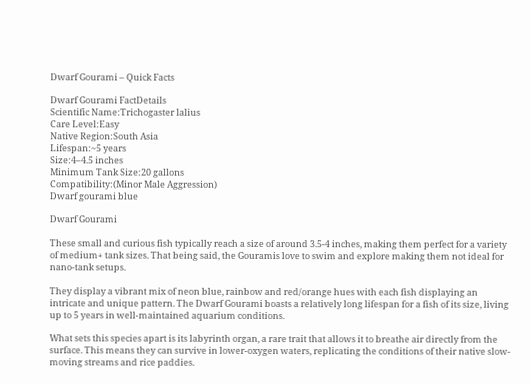Dwarf Gourami – Quick Facts

Dwarf Gourami FactDetails
Scientific Name:Trichogaster lalius
Care Level:Easy
Native Region:South Asia
Lifespan:~5 years
Size:4–4.5 inches
Minimum Tank Size:20 gallons
Compatibility:(Minor Male Aggression)
Dwarf gourami blue

Dwarf Gourami

These small and curious fish typically reach a size of around 3.5-4 inches, making them perfect for a variety of medium+ tank sizes. That being said, the Gouramis love to swim and explore making them not ideal for nano-tank setups.

They display a vibrant mix of neon blue, rainbow and red/orange hues with each fish displaying an intricate and unique pattern. The Dwarf Gourami boasts a relatively long lifespan for a fish of its size, living up to 5 years in well-maintained aquarium conditions.

What sets this species apart is its labyrinth organ, a rare trait that allows it to breathe air directly from the surface. This means they can survive in lower-oxygen waters, replicating the conditions of their native slow-moving streams and rice paddies.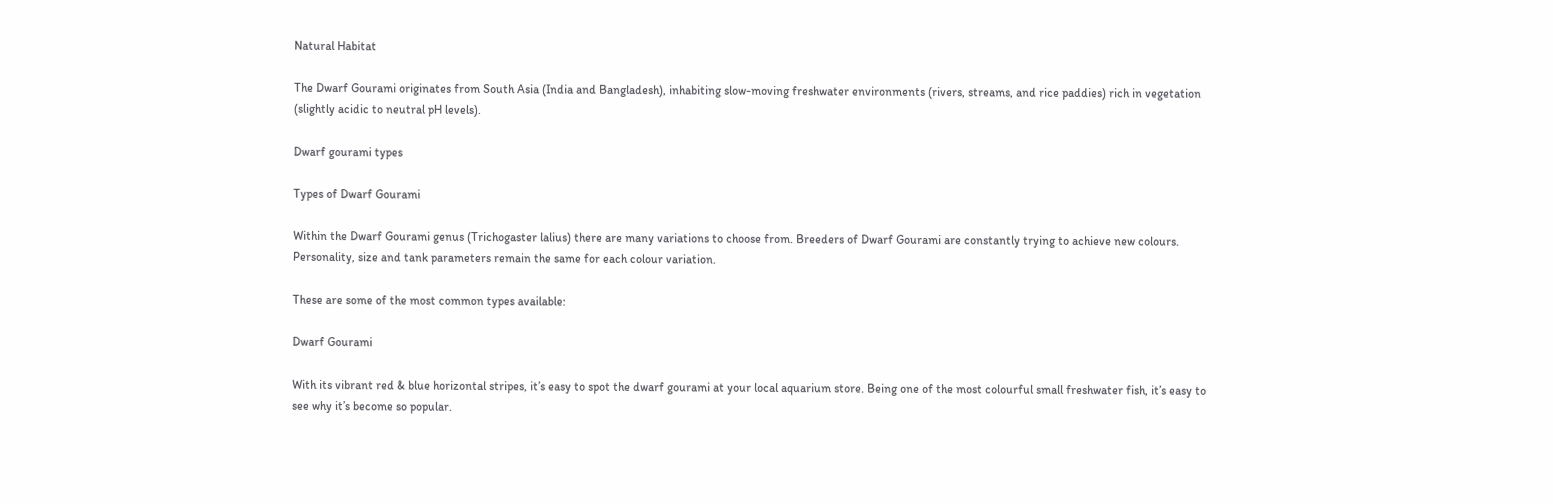Natural Habitat

The Dwarf Gourami originates from South Asia (India and Bangladesh), inhabiting slow-moving freshwater environments (rivers, streams, and rice paddies) rich in vegetation (slightly acidic to neutral pH levels).

Dwarf gourami types

Types of Dwarf Gourami

Within the Dwarf Gourami genus (Trichogaster lalius) there are many variations to choose from. Breeders of Dwarf Gourami are constantly trying to achieve new colours. Personality, size and tank parameters remain the same for each colour variation.

These are some of the most common types available:

Dwarf Gourami

With its vibrant red & blue horizontal stripes, it’s easy to spot the dwarf gourami at your local aquarium store. Being one of the most colourful small freshwater fish, it’s easy to see why it’s become so popular.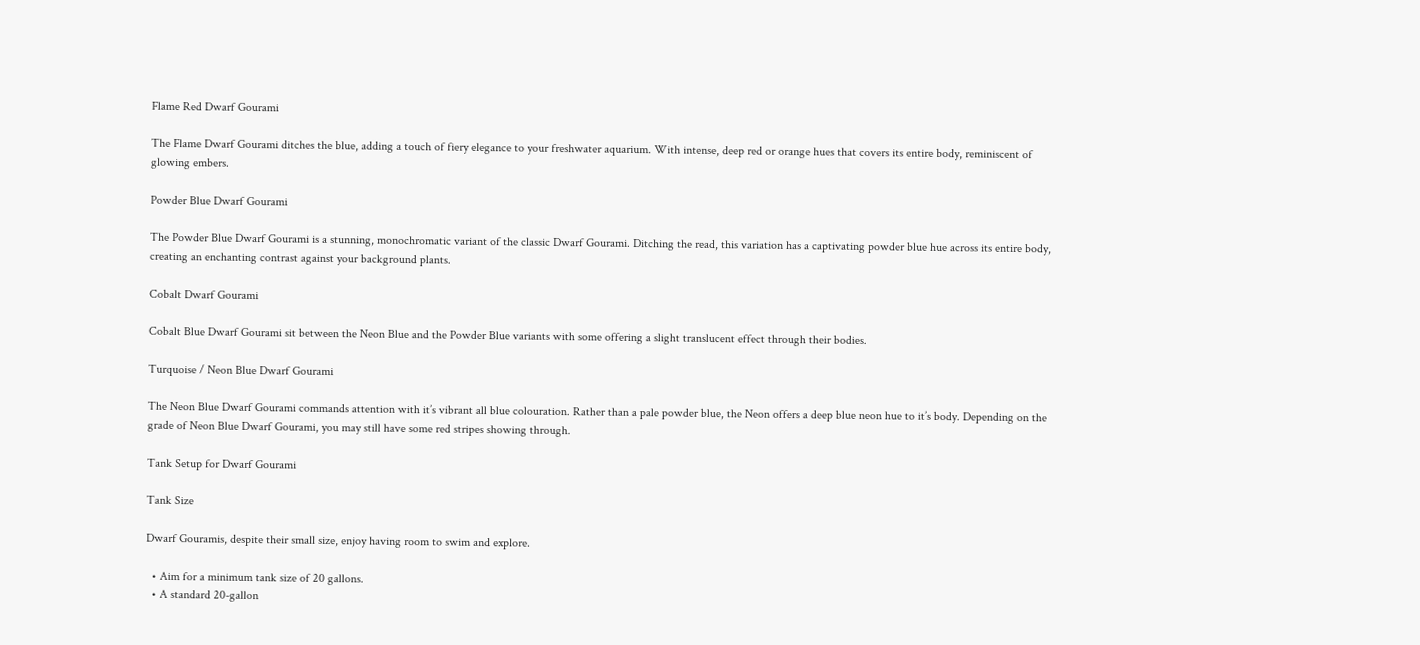Flame Red Dwarf Gourami

The Flame Dwarf Gourami ditches the blue, adding a touch of fiery elegance to your freshwater aquarium. With intense, deep red or orange hues that covers its entire body, reminiscent of glowing embers.

Powder Blue Dwarf Gourami

The Powder Blue Dwarf Gourami is a stunning, monochromatic variant of the classic Dwarf Gourami. Ditching the read, this variation has a captivating powder blue hue across its entire body, creating an enchanting contrast against your background plants.

Cobalt Dwarf Gourami

Cobalt Blue Dwarf Gourami sit between the Neon Blue and the Powder Blue variants with some offering a slight translucent effect through their bodies.

Turquoise / Neon Blue Dwarf Gourami

The Neon Blue Dwarf Gourami commands attention with it’s vibrant all blue colouration. Rather than a pale powder blue, the Neon offers a deep blue neon hue to it’s body. Depending on the grade of Neon Blue Dwarf Gourami, you may still have some red stripes showing through.

Tank Setup for Dwarf Gourami

Tank Size

Dwarf Gouramis, despite their small size, enjoy having room to swim and explore.

  • Aim for a minimum tank size of 20 gallons.
  • A standard 20-gallon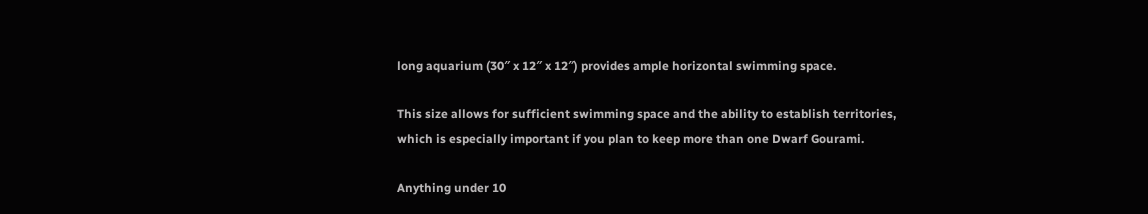long aquarium (30″ x 12″ x 12″) provides ample horizontal swimming space.

This size allows for sufficient swimming space and the ability to establish territories, which is especially important if you plan to keep more than one Dwarf Gourami.

Anything under 10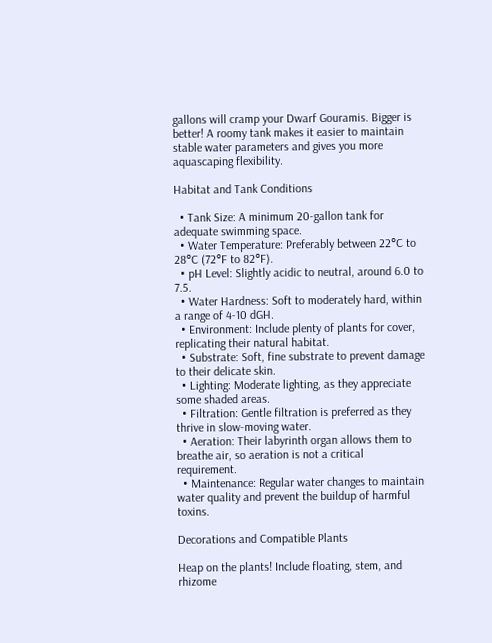gallons will cramp your Dwarf Gouramis. Bigger is better! A roomy tank makes it easier to maintain stable water parameters and gives you more aquascaping flexibility.

Habitat and Tank Conditions

  • Tank Size: A minimum 20-gallon tank for adequate swimming space.
  • Water Temperature: Preferably between 22°C to 28°C (72°F to 82°F).
  • pH Level: Slightly acidic to neutral, around 6.0 to 7.5.
  • Water Hardness: Soft to moderately hard, within a range of 4-10 dGH.
  • Environment: Include plenty of plants for cover, replicating their natural habitat.
  • Substrate: Soft, fine substrate to prevent damage to their delicate skin.
  • Lighting: Moderate lighting, as they appreciate some shaded areas.
  • Filtration: Gentle filtration is preferred as they thrive in slow-moving water.
  • Aeration: Their labyrinth organ allows them to breathe air, so aeration is not a critical requirement.
  • Maintenance: Regular water changes to maintain water quality and prevent the buildup of harmful toxins.

Decorations and Compatible Plants

Heap on the plants! Include floating, stem, and rhizome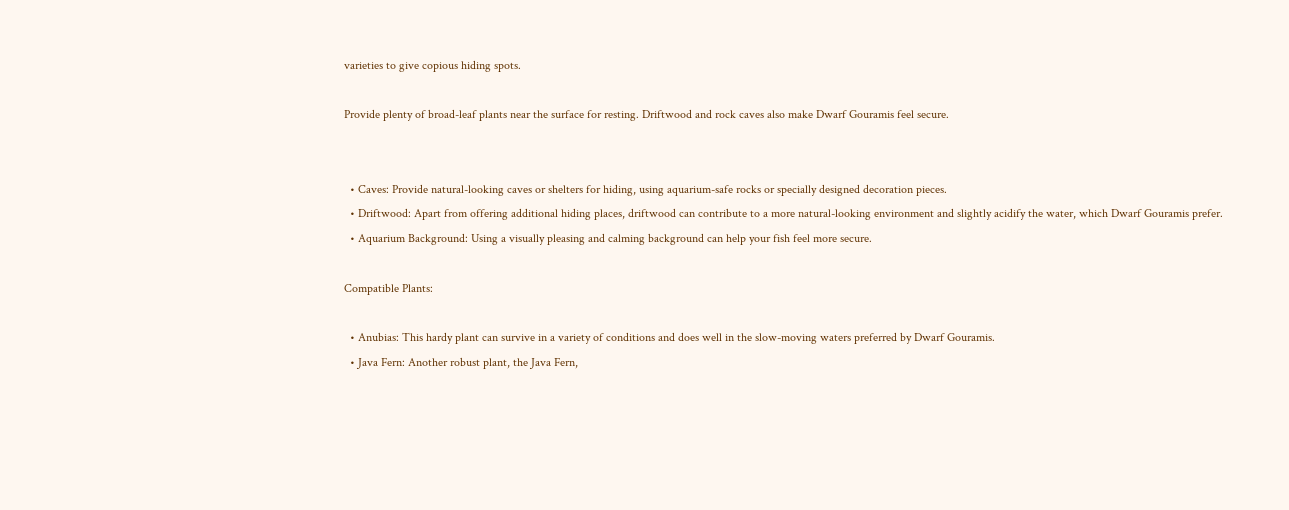varieties to give copious hiding spots.

Provide plenty of broad-leaf plants near the surface for resting. Driftwood and rock caves also make Dwarf Gouramis feel secure.


  • Caves: Provide natural-looking caves or shelters for hiding, using aquarium-safe rocks or specially designed decoration pieces.
  • Driftwood: Apart from offering additional hiding places, driftwood can contribute to a more natural-looking environment and slightly acidify the water, which Dwarf Gouramis prefer.
  • Aquarium Background: Using a visually pleasing and calming background can help your fish feel more secure.

Compatible Plants:

  • Anubias: This hardy plant can survive in a variety of conditions and does well in the slow-moving waters preferred by Dwarf Gouramis.
  • Java Fern: Another robust plant, the Java Fern,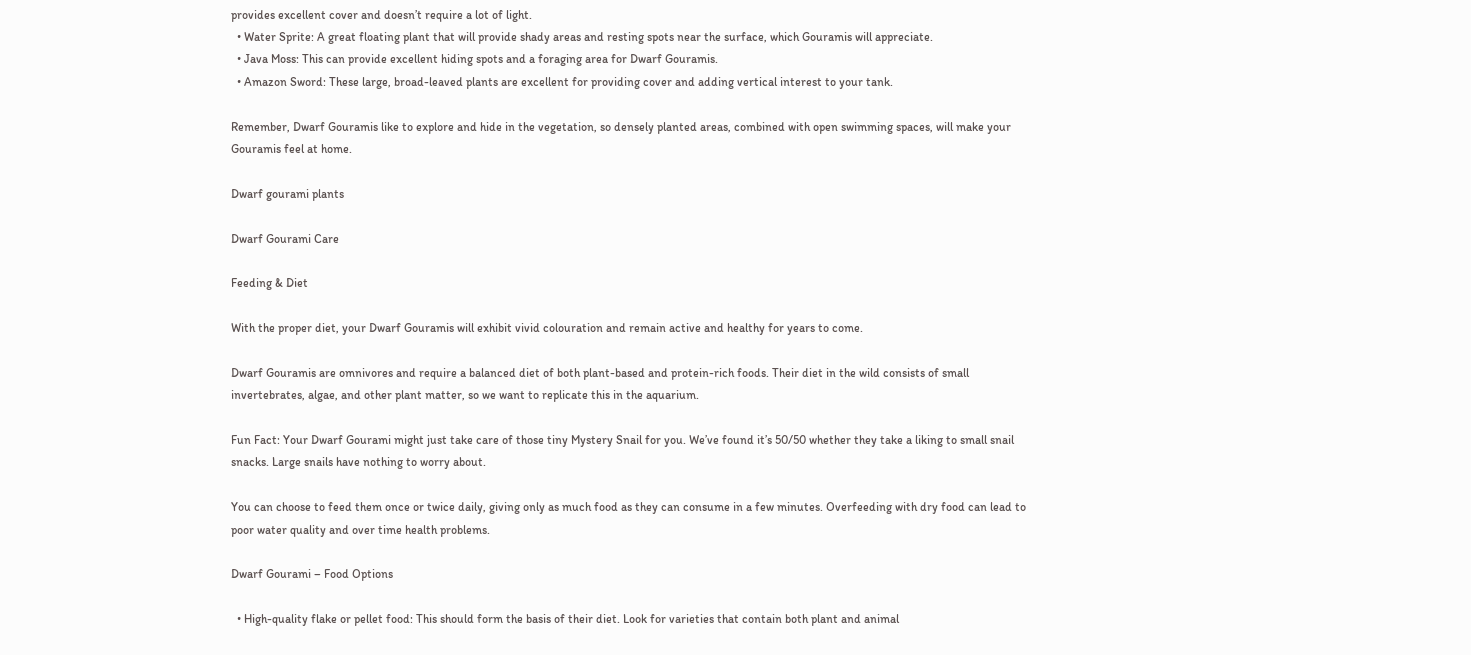provides excellent cover and doesn’t require a lot of light.
  • Water Sprite: A great floating plant that will provide shady areas and resting spots near the surface, which Gouramis will appreciate.
  • Java Moss: This can provide excellent hiding spots and a foraging area for Dwarf Gouramis.
  • Amazon Sword: These large, broad-leaved plants are excellent for providing cover and adding vertical interest to your tank.

Remember, Dwarf Gouramis like to explore and hide in the vegetation, so densely planted areas, combined with open swimming spaces, will make your Gouramis feel at home.

Dwarf gourami plants

Dwarf Gourami Care

Feeding & Diet

With the proper diet, your Dwarf Gouramis will exhibit vivid colouration and remain active and healthy for years to come.

Dwarf Gouramis are omnivores and require a balanced diet of both plant-based and protein-rich foods. Their diet in the wild consists of small invertebrates, algae, and other plant matter, so we want to replicate this in the aquarium.

Fun Fact: Your Dwarf Gourami might just take care of those tiny Mystery Snail for you. We’ve found it’s 50/50 whether they take a liking to small snail snacks. Large snails have nothing to worry about.

You can choose to feed them once or twice daily, giving only as much food as they can consume in a few minutes. Overfeeding with dry food can lead to poor water quality and over time health problems.

Dwarf Gourami – Food Options

  • High-quality flake or pellet food: This should form the basis of their diet. Look for varieties that contain both plant and animal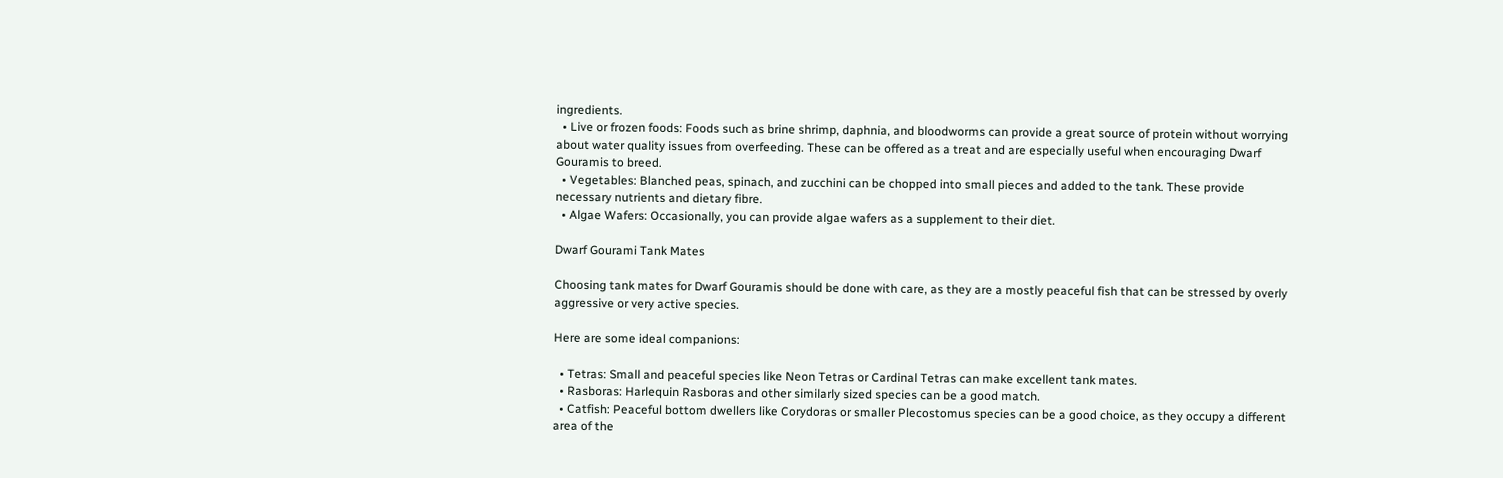ingredients.
  • Live or frozen foods: Foods such as brine shrimp, daphnia, and bloodworms can provide a great source of protein without worrying about water quality issues from overfeeding. These can be offered as a treat and are especially useful when encouraging Dwarf Gouramis to breed.
  • Vegetables: Blanched peas, spinach, and zucchini can be chopped into small pieces and added to the tank. These provide necessary nutrients and dietary fibre.
  • Algae Wafers: Occasionally, you can provide algae wafers as a supplement to their diet.

Dwarf Gourami Tank Mates

Choosing tank mates for Dwarf Gouramis should be done with care, as they are a mostly peaceful fish that can be stressed by overly aggressive or very active species.

Here are some ideal companions:

  • Tetras: Small and peaceful species like Neon Tetras or Cardinal Tetras can make excellent tank mates.
  • Rasboras: Harlequin Rasboras and other similarly sized species can be a good match.
  • Catfish: Peaceful bottom dwellers like Corydoras or smaller Plecostomus species can be a good choice, as they occupy a different area of the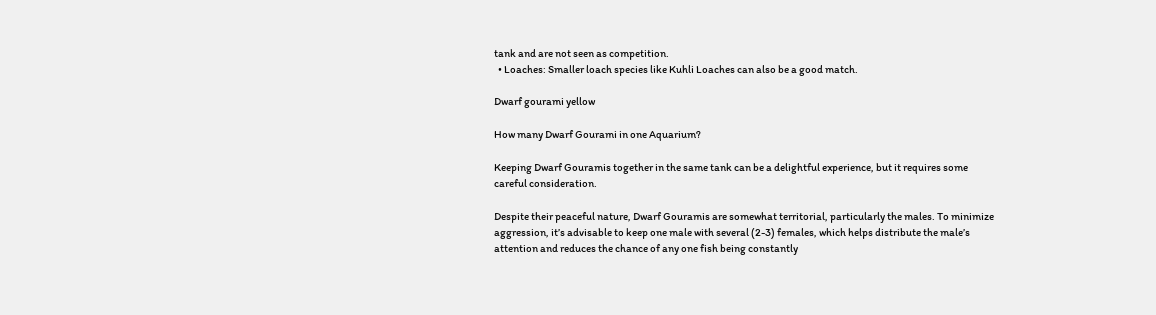tank and are not seen as competition.
  • Loaches: Smaller loach species like Kuhli Loaches can also be a good match.

Dwarf gourami yellow

How many Dwarf Gourami in one Aquarium?

Keeping Dwarf Gouramis together in the same tank can be a delightful experience, but it requires some careful consideration.

Despite their peaceful nature, Dwarf Gouramis are somewhat territorial, particularly the males. To minimize aggression, it’s advisable to keep one male with several (2-3) females, which helps distribute the male’s attention and reduces the chance of any one fish being constantly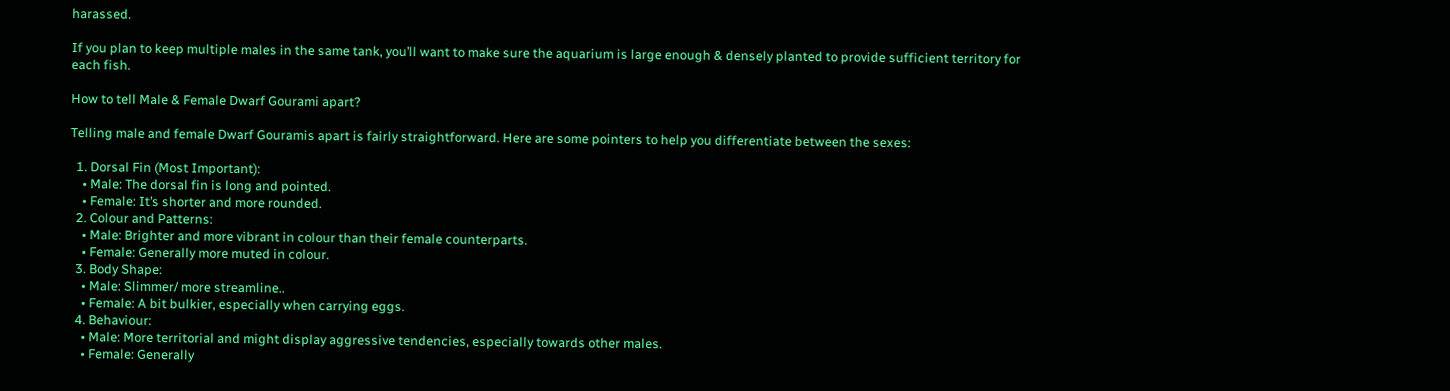harassed.

If you plan to keep multiple males in the same tank, you’ll want to make sure the aquarium is large enough & densely planted to provide sufficient territory for each fish.

How to tell Male & Female Dwarf Gourami apart?

Telling male and female Dwarf Gouramis apart is fairly straightforward. Here are some pointers to help you differentiate between the sexes:

  1. Dorsal Fin (Most Important):
    • Male: The dorsal fin is long and pointed.
    • Female: It’s shorter and more rounded.
  2. Colour and Patterns:
    • Male: Brighter and more vibrant in colour than their female counterparts.
    • Female: Generally more muted in colour.
  3. Body Shape:
    • Male: Slimmer/ more streamline..
    • Female: A bit bulkier, especially when carrying eggs.
  4. Behaviour:
    • Male: More territorial and might display aggressive tendencies, especially towards other males.
    • Female: Generally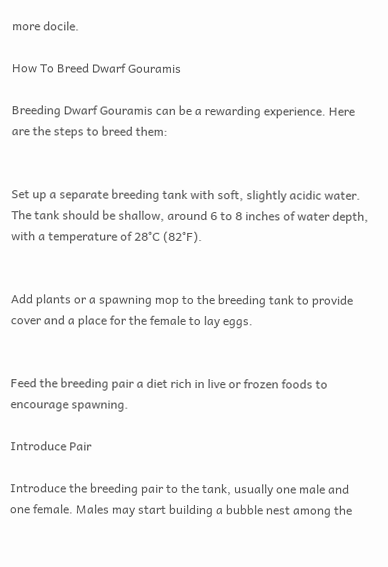more docile.

How To Breed Dwarf Gouramis

Breeding Dwarf Gouramis can be a rewarding experience. Here are the steps to breed them:


Set up a separate breeding tank with soft, slightly acidic water. The tank should be shallow, around 6 to 8 inches of water depth, with a temperature of 28°C (82°F).


Add plants or a spawning mop to the breeding tank to provide cover and a place for the female to lay eggs.


Feed the breeding pair a diet rich in live or frozen foods to encourage spawning.

Introduce Pair

Introduce the breeding pair to the tank, usually one male and one female. Males may start building a bubble nest among the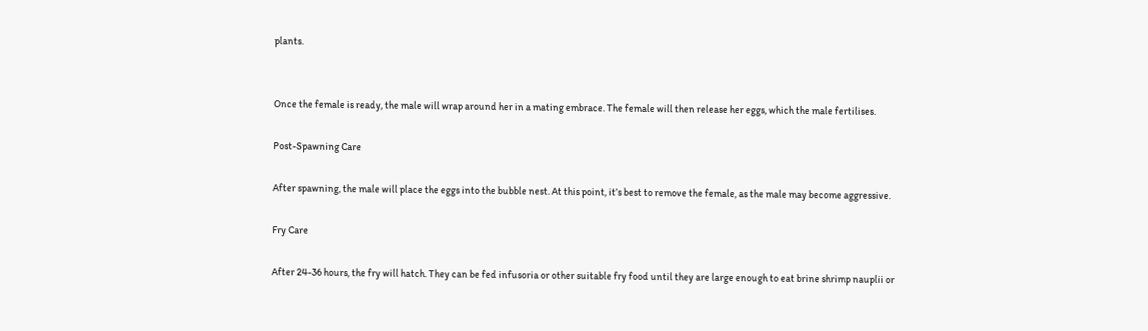plants.


Once the female is ready, the male will wrap around her in a mating embrace. The female will then release her eggs, which the male fertilises.

Post-Spawning Care

After spawning, the male will place the eggs into the bubble nest. At this point, it’s best to remove the female, as the male may become aggressive.

Fry Care

After 24-36 hours, the fry will hatch. They can be fed infusoria or other suitable fry food until they are large enough to eat brine shrimp nauplii or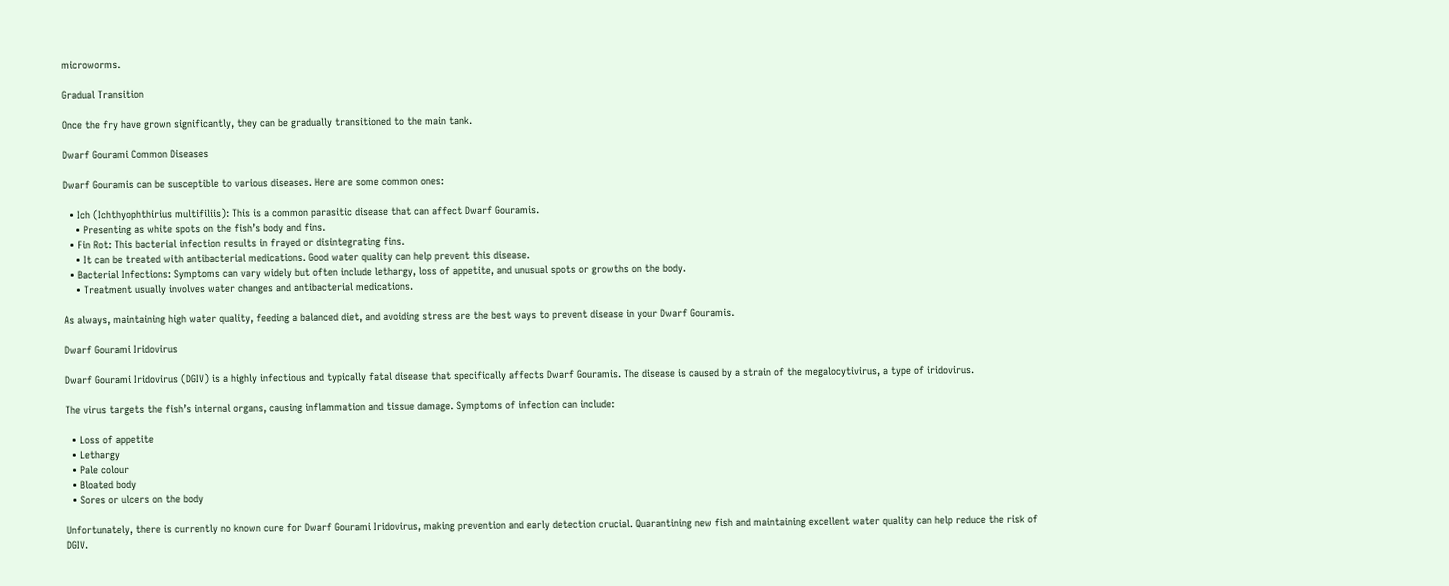microworms.

Gradual Transition

Once the fry have grown significantly, they can be gradually transitioned to the main tank.

Dwarf Gourami Common Diseases

Dwarf Gouramis can be susceptible to various diseases. Here are some common ones:

  • Ich (Ichthyophthirius multifiliis): This is a common parasitic disease that can affect Dwarf Gouramis.
    • Presenting as white spots on the fish’s body and fins.
  • Fin Rot: This bacterial infection results in frayed or disintegrating fins.
    • It can be treated with antibacterial medications. Good water quality can help prevent this disease.
  • Bacterial Infections: Symptoms can vary widely but often include lethargy, loss of appetite, and unusual spots or growths on the body.
    • Treatment usually involves water changes and antibacterial medications.

As always, maintaining high water quality, feeding a balanced diet, and avoiding stress are the best ways to prevent disease in your Dwarf Gouramis.

Dwarf Gourami Iridovirus

Dwarf Gourami Iridovirus (DGIV) is a highly infectious and typically fatal disease that specifically affects Dwarf Gouramis. The disease is caused by a strain of the megalocytivirus, a type of iridovirus.

The virus targets the fish’s internal organs, causing inflammation and tissue damage. Symptoms of infection can include:

  • Loss of appetite
  • Lethargy
  • Pale colour
  • Bloated body
  • Sores or ulcers on the body

Unfortunately, there is currently no known cure for Dwarf Gourami Iridovirus, making prevention and early detection crucial. Quarantining new fish and maintaining excellent water quality can help reduce the risk of DGIV.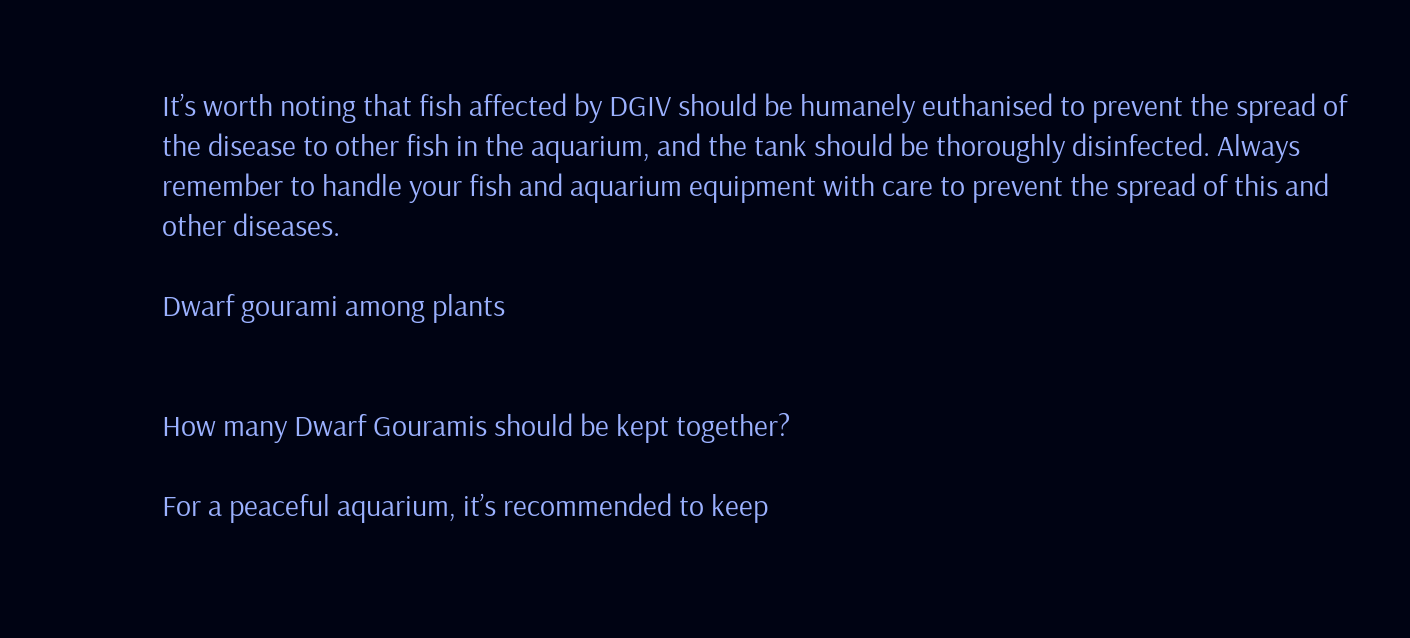It’s worth noting that fish affected by DGIV should be humanely euthanised to prevent the spread of the disease to other fish in the aquarium, and the tank should be thoroughly disinfected. Always remember to handle your fish and aquarium equipment with care to prevent the spread of this and other diseases.

Dwarf gourami among plants


How many Dwarf Gouramis should be kept together?

For a peaceful aquarium, it’s recommended to keep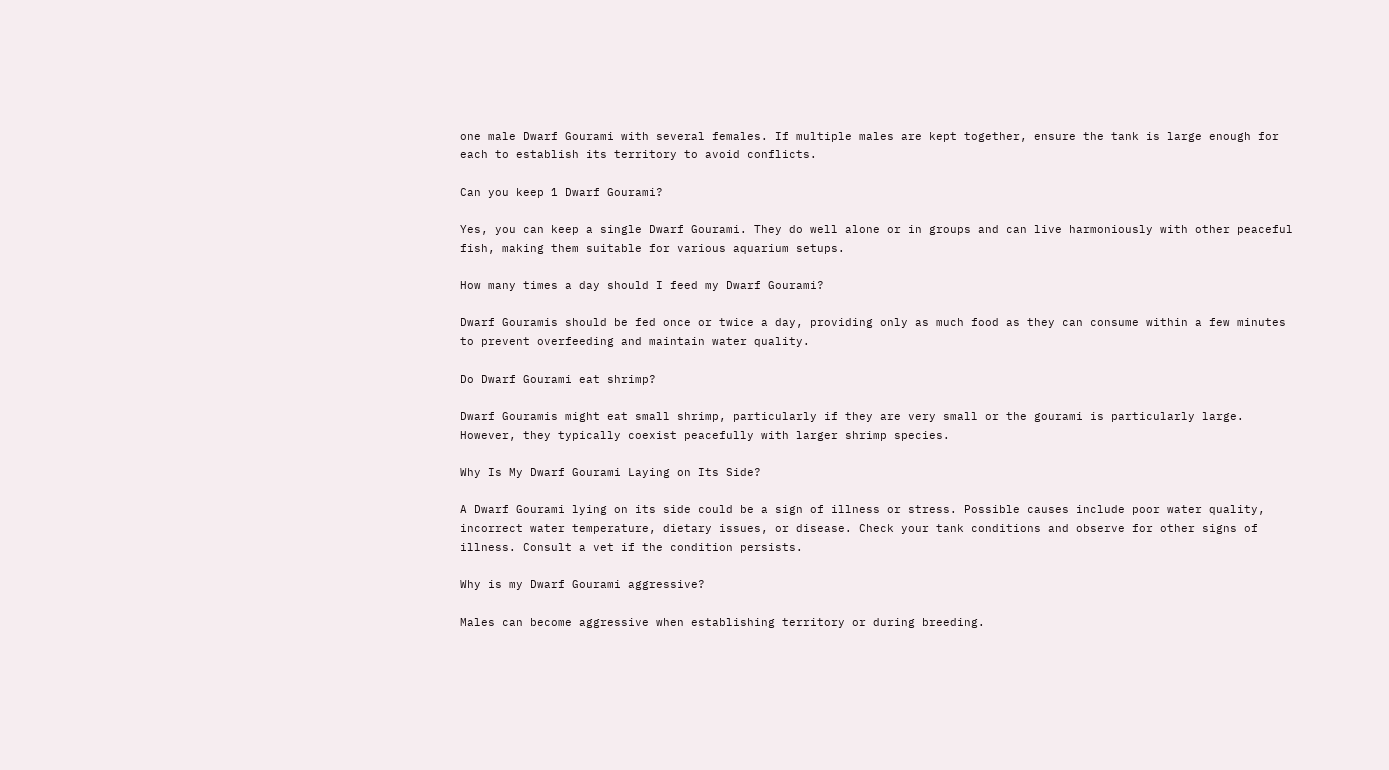one male Dwarf Gourami with several females. If multiple males are kept together, ensure the tank is large enough for each to establish its territory to avoid conflicts.

Can you keep 1 Dwarf Gourami?

Yes, you can keep a single Dwarf Gourami. They do well alone or in groups and can live harmoniously with other peaceful fish, making them suitable for various aquarium setups.

How many times a day should I feed my Dwarf Gourami?

Dwarf Gouramis should be fed once or twice a day, providing only as much food as they can consume within a few minutes to prevent overfeeding and maintain water quality.

Do Dwarf Gourami eat shrimp?

Dwarf Gouramis might eat small shrimp, particularly if they are very small or the gourami is particularly large. However, they typically coexist peacefully with larger shrimp species.

Why Is My Dwarf Gourami Laying on Its Side?

A Dwarf Gourami lying on its side could be a sign of illness or stress. Possible causes include poor water quality, incorrect water temperature, dietary issues, or disease. Check your tank conditions and observe for other signs of illness. Consult a vet if the condition persists.

Why is my Dwarf Gourami aggressive?

Males can become aggressive when establishing territory or during breeding.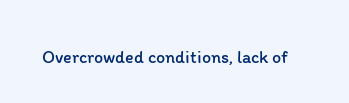Overcrowded conditions, lack of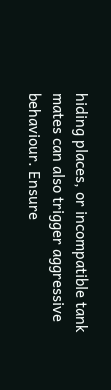hiding places, or incompatible tank mates can also trigger aggressive behaviour. Ensure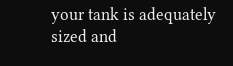your tank is adequately sized and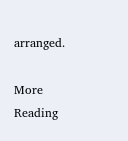arranged.

More Reading